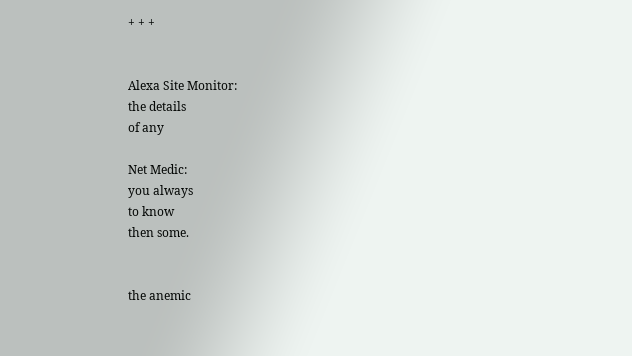+ + +


Alexa Site Monitor:
the details
of any

Net Medic:
you always
to know
then some.


the anemic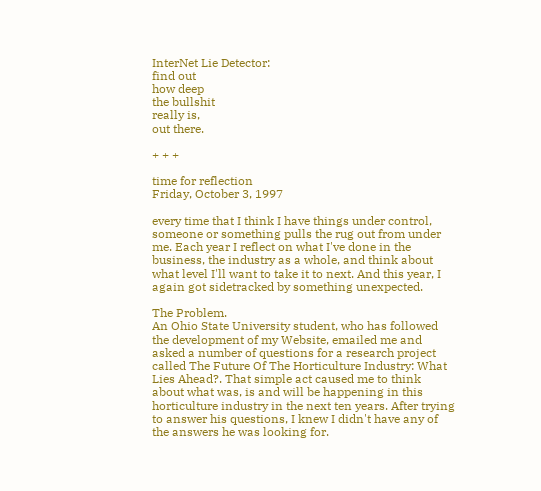InterNet Lie Detector:
find out
how deep
the bullshit
really is,
out there.

+ + +

time for reflection
Friday, October 3, 1997

every time that I think I have things under control, someone or something pulls the rug out from under me. Each year I reflect on what I've done in the business, the industry as a whole, and think about what level I'll want to take it to next. And this year, I again got sidetracked by something unexpected.

The Problem.
An Ohio State University student, who has followed the development of my Website, emailed me and asked a number of questions for a research project called The Future Of The Horticulture Industry: What Lies Ahead?. That simple act caused me to think about what was, is and will be happening in this horticulture industry in the next ten years. After trying to answer his questions, I knew I didn't have any of the answers he was looking for.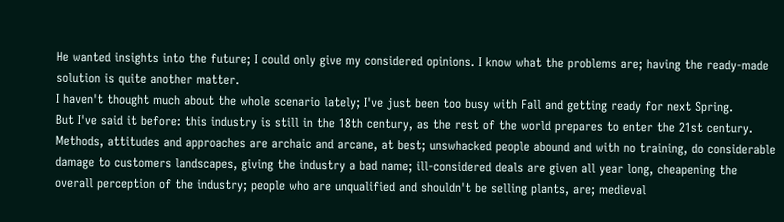He wanted insights into the future; I could only give my considered opinions. I know what the problems are; having the ready-made solution is quite another matter.
I haven't thought much about the whole scenario lately; I've just been too busy with Fall and getting ready for next Spring.
But I've said it before: this industry is still in the 18th century, as the rest of the world prepares to enter the 21st century. Methods, attitudes and approaches are archaic and arcane, at best; unswhacked people abound and with no training, do considerable damage to customers landscapes, giving the industry a bad name; ill-considered deals are given all year long, cheapening the overall perception of the industry; people who are unqualified and shouldn't be selling plants, are; medieval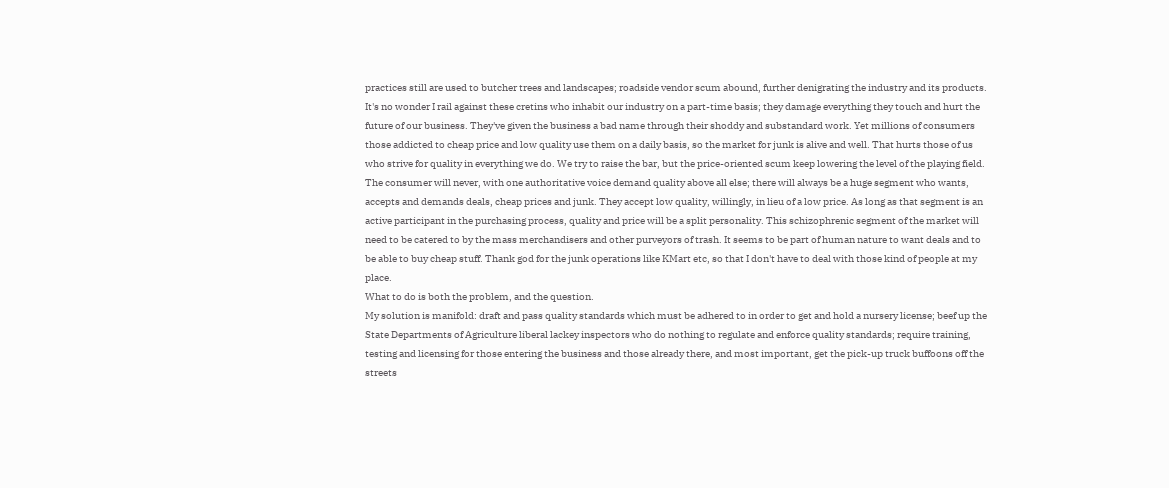practices still are used to butcher trees and landscapes; roadside vendor scum abound, further denigrating the industry and its products.
It's no wonder I rail against these cretins who inhabit our industry on a part-time basis; they damage everything they touch and hurt the future of our business. They've given the business a bad name through their shoddy and substandard work. Yet millions of consumers those addicted to cheap price and low quality use them on a daily basis, so the market for junk is alive and well. That hurts those of us who strive for quality in everything we do. We try to raise the bar, but the price-oriented scum keep lowering the level of the playing field.
The consumer will never, with one authoritative voice demand quality above all else; there will always be a huge segment who wants, accepts and demands deals, cheap prices and junk. They accept low quality, willingly, in lieu of a low price. As long as that segment is an active participant in the purchasing process, quality and price will be a split personality. This schizophrenic segment of the market will need to be catered to by the mass merchandisers and other purveyors of trash. It seems to be part of human nature to want deals and to be able to buy cheap stuff. Thank god for the junk operations like KMart etc, so that I don't have to deal with those kind of people at my place.
What to do is both the problem, and the question.
My solution is manifold: draft and pass quality standards which must be adhered to in order to get and hold a nursery license; beef up the State Departments of Agriculture liberal lackey inspectors who do nothing to regulate and enforce quality standards; require training, testing and licensing for those entering the business and those already there, and most important, get the pick-up truck buffoons off the streets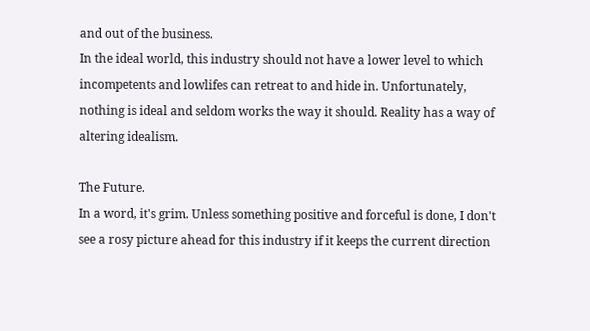and out of the business.
In the ideal world, this industry should not have a lower level to which incompetents and lowlifes can retreat to and hide in. Unfortunately, nothing is ideal and seldom works the way it should. Reality has a way of altering idealism.

The Future.
In a word, it's grim. Unless something positive and forceful is done, I don't see a rosy picture ahead for this industry if it keeps the current direction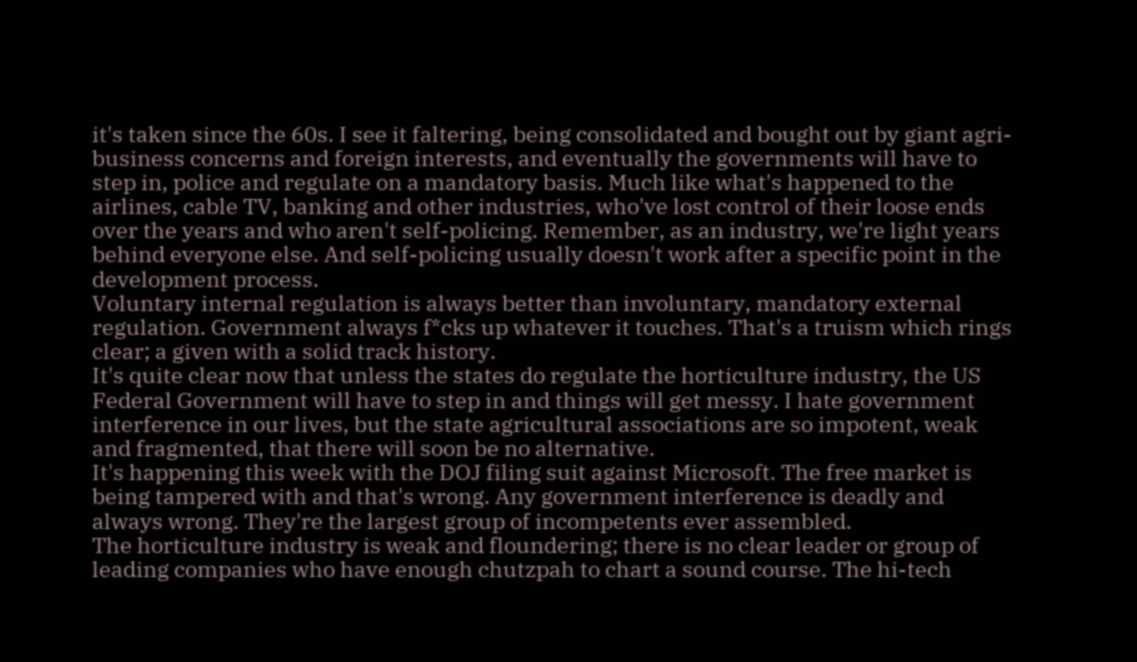it's taken since the 60s. I see it faltering, being consolidated and bought out by giant agri-business concerns and foreign interests, and eventually the governments will have to step in, police and regulate on a mandatory basis. Much like what's happened to the airlines, cable TV, banking and other industries, who've lost control of their loose ends over the years and who aren't self-policing. Remember, as an industry, we're light years behind everyone else. And self-policing usually doesn't work after a specific point in the development process.
Voluntary internal regulation is always better than involuntary, mandatory external regulation. Government always f*cks up whatever it touches. That's a truism which rings clear; a given with a solid track history.
It's quite clear now that unless the states do regulate the horticulture industry, the US Federal Government will have to step in and things will get messy. I hate government interference in our lives, but the state agricultural associations are so impotent, weak and fragmented, that there will soon be no alternative.
It's happening this week with the DOJ filing suit against Microsoft. The free market is being tampered with and that's wrong. Any government interference is deadly and always wrong. They're the largest group of incompetents ever assembled.
The horticulture industry is weak and floundering; there is no clear leader or group of leading companies who have enough chutzpah to chart a sound course. The hi-tech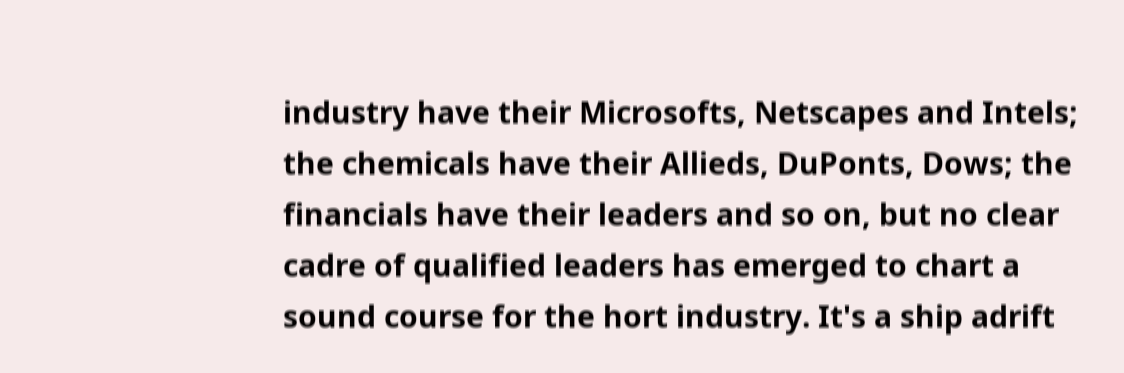industry have their Microsofts, Netscapes and Intels; the chemicals have their Allieds, DuPonts, Dows; the financials have their leaders and so on, but no clear cadre of qualified leaders has emerged to chart a sound course for the hort industry. It's a ship adrift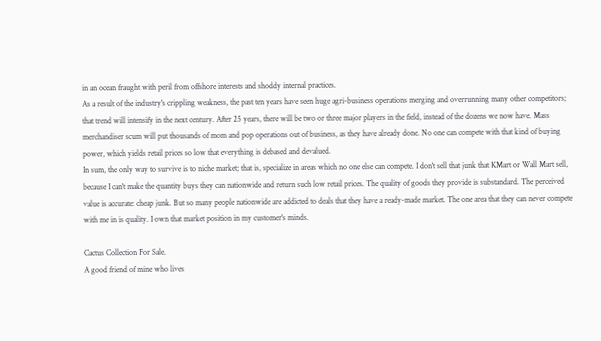in an ocean fraught with peril from offshore interests and shoddy internal practices.
As a result of the industry's crippling weakness, the past ten years have seen huge agri-business operations merging and overrunning many other competitors; that trend will intensify in the next century. After 25 years, there will be two or three major players in the field, instead of the dozens we now have. Mass merchandiser scum will put thousands of mom and pop operations out of business, as they have already done. No one can compete with that kind of buying power, which yields retail prices so low that everything is debased and devalued.
In sum, the only way to survive is to niche market; that is, specialize in areas which no one else can compete. I don't sell that junk that KMart or Wall Mart sell, because I can't make the quantity buys they can nationwide and return such low retail prices. The quality of goods they provide is substandard. The perceived value is accurate: cheap junk. But so many people nationwide are addicted to deals that they have a ready-made market. The one area that they can never compete with me in is quality. I own that market position in my customer's minds.

Cactus Collection For Sale.
A good friend of mine who lives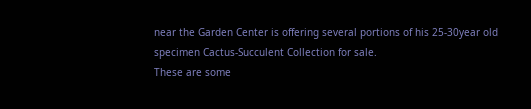near the Garden Center is offering several portions of his 25-30year old specimen Cactus-Succulent Collection for sale.
These are some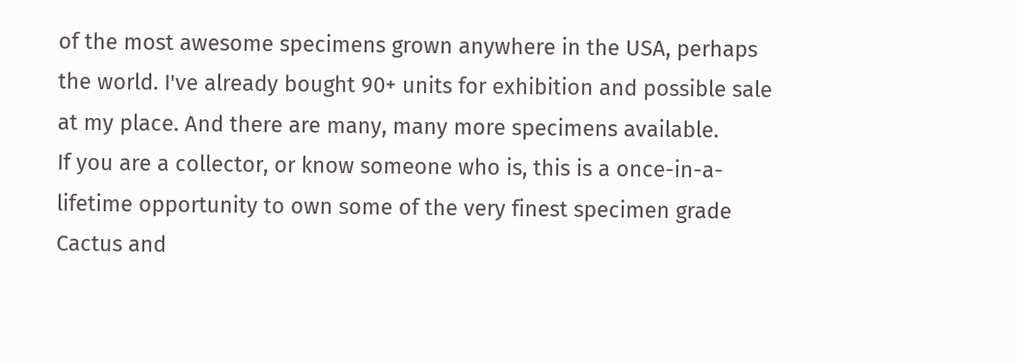of the most awesome specimens grown anywhere in the USA, perhaps the world. I've already bought 90+ units for exhibition and possible sale at my place. And there are many, many more specimens available.
If you are a collector, or know someone who is, this is a once-in-a-lifetime opportunity to own some of the very finest specimen grade Cactus and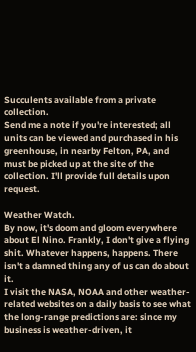Succulents available from a private collection.
Send me a note if you're interested; all units can be viewed and purchased in his greenhouse, in nearby Felton, PA, and must be picked up at the site of the collection. I'll provide full details upon request.

Weather Watch.
By now, it's doom and gloom everywhere about El Nino. Frankly, I don't give a flying shit. Whatever happens, happens. There isn't a damned thing any of us can do about it.
I visit the NASA, NOAA and other weather-related websites on a daily basis to see what the long-range predictions are: since my business is weather-driven, it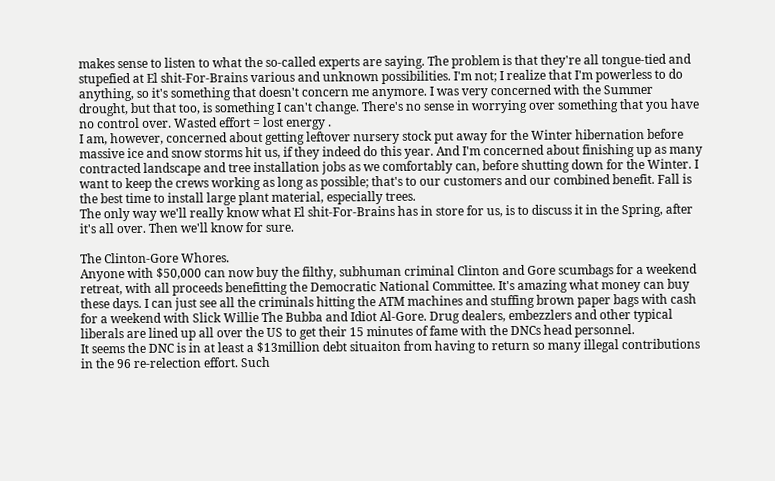makes sense to listen to what the so-called experts are saying. The problem is that they're all tongue-tied and stupefied at El shit-For-Brains various and unknown possibilities. I'm not; I realize that I'm powerless to do anything, so it's something that doesn't concern me anymore. I was very concerned with the Summer drought, but that too, is something I can't change. There's no sense in worrying over something that you have no control over. Wasted effort = lost energy .
I am, however, concerned about getting leftover nursery stock put away for the Winter hibernation before massive ice and snow storms hit us, if they indeed do this year. And I'm concerned about finishing up as many contracted landscape and tree installation jobs as we comfortably can, before shutting down for the Winter. I want to keep the crews working as long as possible; that's to our customers and our combined benefit. Fall is the best time to install large plant material, especially trees.
The only way we'll really know what El shit-For-Brains has in store for us, is to discuss it in the Spring, after it's all over. Then we'll know for sure.

The Clinton-Gore Whores.
Anyone with $50,000 can now buy the filthy, subhuman criminal Clinton and Gore scumbags for a weekend retreat, with all proceeds benefitting the Democratic National Committee. It's amazing what money can buy these days. I can just see all the criminals hitting the ATM machines and stuffing brown paper bags with cash for a weekend with Slick Willie The Bubba and Idiot Al-Gore. Drug dealers, embezzlers and other typical liberals are lined up all over the US to get their 15 minutes of fame with the DNCs head personnel.
It seems the DNC is in at least a $13million debt situaiton from having to return so many illegal contributions in the 96 re-relection effort. Such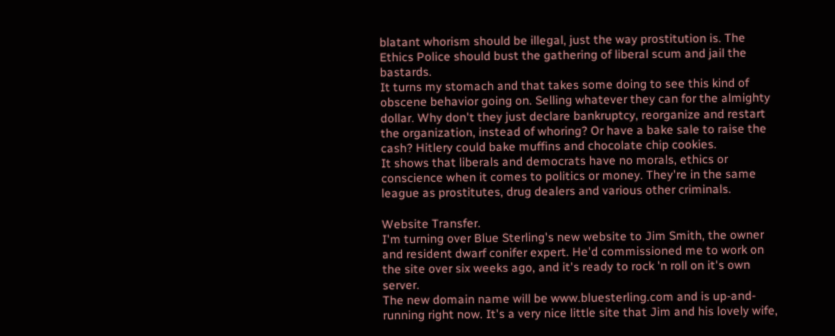blatant whorism should be illegal, just the way prostitution is. The Ethics Police should bust the gathering of liberal scum and jail the bastards.
It turns my stomach and that takes some doing to see this kind of obscene behavior going on. Selling whatever they can for the almighty dollar. Why don't they just declare bankruptcy, reorganize and restart the organization, instead of whoring? Or have a bake sale to raise the cash? Hitlery could bake muffins and chocolate chip cookies.
It shows that liberals and democrats have no morals, ethics or conscience when it comes to politics or money. They're in the same league as prostitutes, drug dealers and various other criminals.

Website Transfer.
I'm turning over Blue Sterling's new website to Jim Smith, the owner and resident dwarf conifer expert. He'd commissioned me to work on the site over six weeks ago, and it's ready to rock 'n roll on it's own server.
The new domain name will be www.bluesterling.com and is up-and-running right now. It's a very nice little site that Jim and his lovely wife,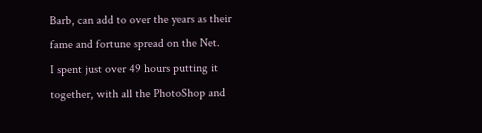Barb, can add to over the years as their fame and fortune spread on the Net.
I spent just over 49 hours putting it together, with all the PhotoShop and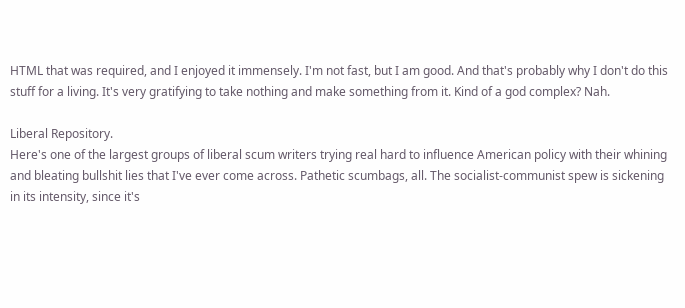HTML that was required, and I enjoyed it immensely. I'm not fast, but I am good. And that's probably why I don't do this stuff for a living. It's very gratifying to take nothing and make something from it. Kind of a god complex? Nah.

Liberal Repository.
Here's one of the largest groups of liberal scum writers trying real hard to influence American policy with their whining and bleating bullshit lies that I've ever come across. Pathetic scumbags, all. The socialist-communist spew is sickening in its intensity, since it's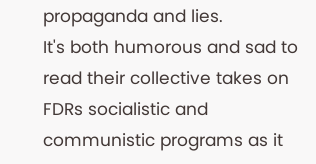propaganda and lies.
It's both humorous and sad to read their collective takes on FDRs socialistic and communistic programs as it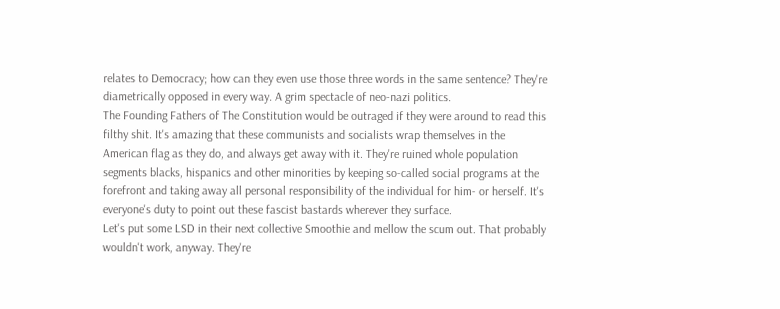relates to Democracy; how can they even use those three words in the same sentence? They're diametrically opposed in every way. A grim spectacle of neo-nazi politics.
The Founding Fathers of The Constitution would be outraged if they were around to read this filthy shit. It's amazing that these communists and socialists wrap themselves in the American flag as they do, and always get away with it. They're ruined whole population segments blacks, hispanics and other minorities by keeping so-called social programs at the forefront and taking away all personal responsibility of the individual for him- or herself. It's everyone's duty to point out these fascist bastards wherever they surface.
Let's put some LSD in their next collective Smoothie and mellow the scum out. That probably wouldn't work, anyway. They're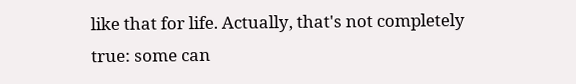like that for life. Actually, that's not completely true: some can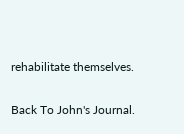rehabilitate themselves.

Back To John's Journal.